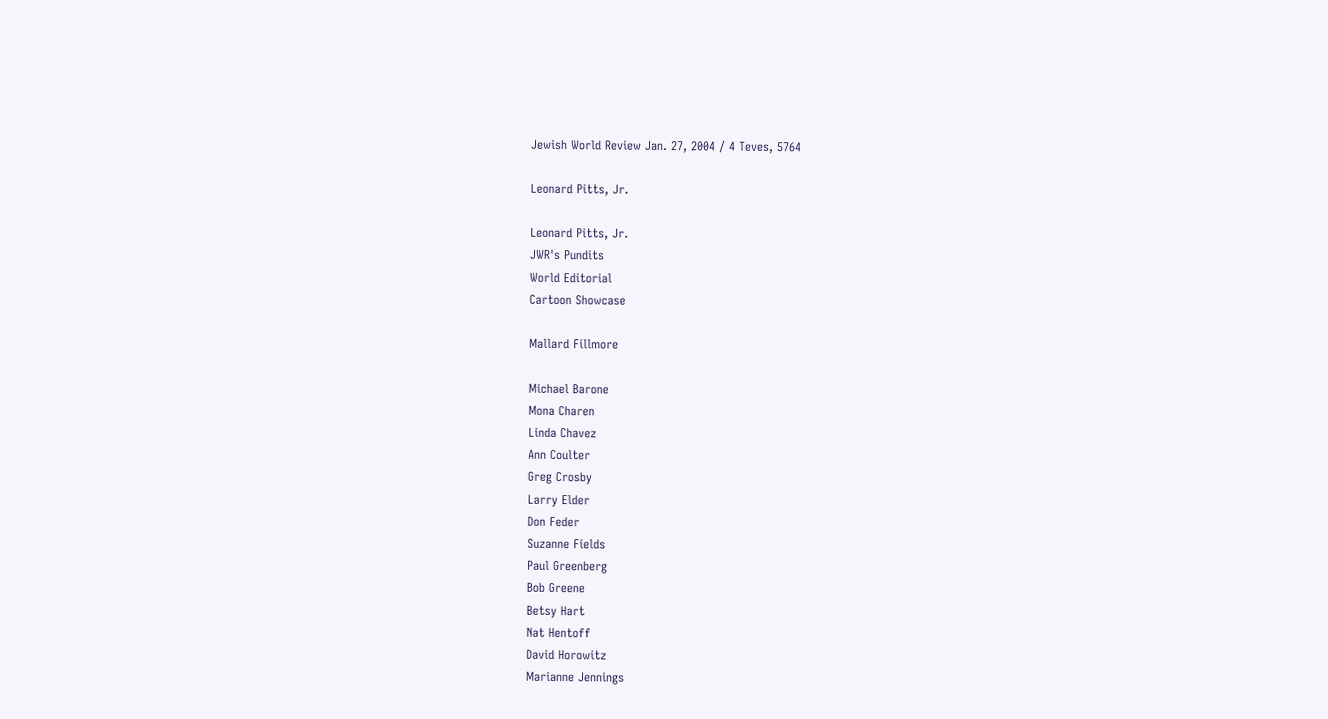Jewish World Review Jan. 27, 2004 / 4 Teves, 5764

Leonard Pitts, Jr.

Leonard Pitts, Jr.
JWR's Pundits
World Editorial
Cartoon Showcase

Mallard Fillmore

Michael Barone
Mona Charen
Linda Chavez
Ann Coulter
Greg Crosby
Larry Elder
Don Feder
Suzanne Fields
Paul Greenberg
Bob Greene
Betsy Hart
Nat Hentoff
David Horowitz
Marianne Jennings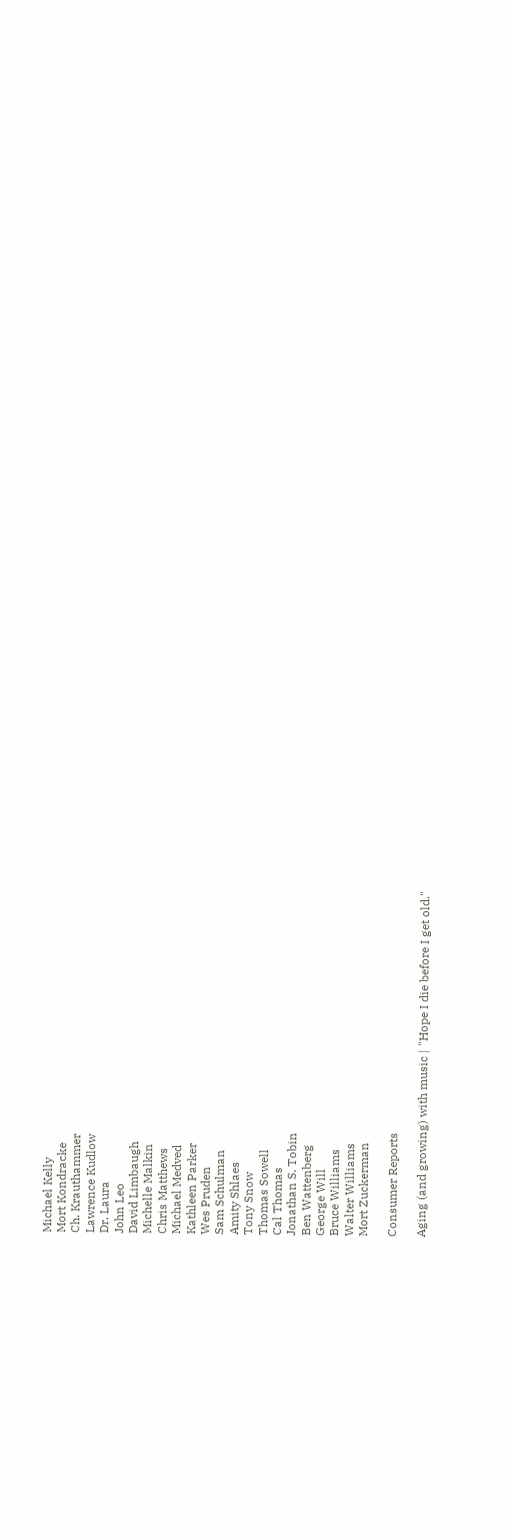Michael Kelly
Mort Kondracke
Ch. Krauthammer
Lawrence Kudlow
Dr. Laura
John Leo
David Limbaugh
Michelle Malkin
Chris Matthews
Michael Medved
Kathleen Parker
Wes Pruden
Sam Schulman
Amity Shlaes
Tony Snow
Thomas Sowell
Cal Thomas
Jonathan S. Tobin
Ben Wattenberg
George Will
Bruce Williams
Walter Williams
Mort Zuckerman

Consumer Reports

Aging (and growing) with music | "Hope I die before I get old."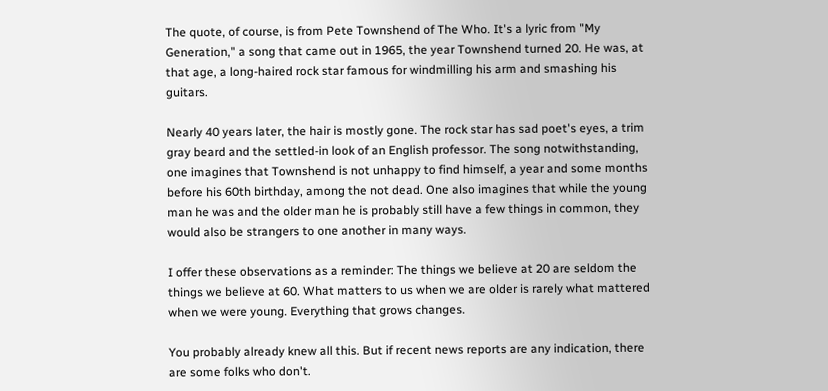The quote, of course, is from Pete Townshend of The Who. It's a lyric from "My Generation," a song that came out in 1965, the year Townshend turned 20. He was, at that age, a long-haired rock star famous for windmilling his arm and smashing his guitars.

Nearly 40 years later, the hair is mostly gone. The rock star has sad poet's eyes, a trim gray beard and the settled-in look of an English professor. The song notwithstanding, one imagines that Townshend is not unhappy to find himself, a year and some months before his 60th birthday, among the not dead. One also imagines that while the young man he was and the older man he is probably still have a few things in common, they would also be strangers to one another in many ways.

I offer these observations as a reminder: The things we believe at 20 are seldom the things we believe at 60. What matters to us when we are older is rarely what mattered when we were young. Everything that grows changes.

You probably already knew all this. But if recent news reports are any indication, there are some folks who don't.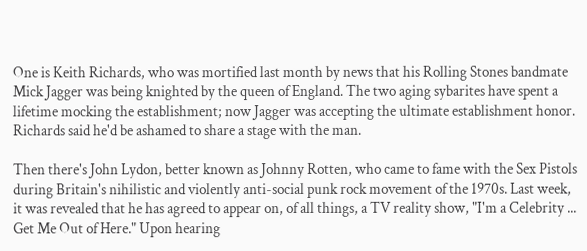One is Keith Richards, who was mortified last month by news that his Rolling Stones bandmate Mick Jagger was being knighted by the queen of England. The two aging sybarites have spent a lifetime mocking the establishment; now Jagger was accepting the ultimate establishment honor. Richards said he'd be ashamed to share a stage with the man.

Then there's John Lydon, better known as Johnny Rotten, who came to fame with the Sex Pistols during Britain's nihilistic and violently anti-social punk rock movement of the 1970s. Last week, it was revealed that he has agreed to appear on, of all things, a TV reality show, "I'm a Celebrity ... Get Me Out of Here." Upon hearing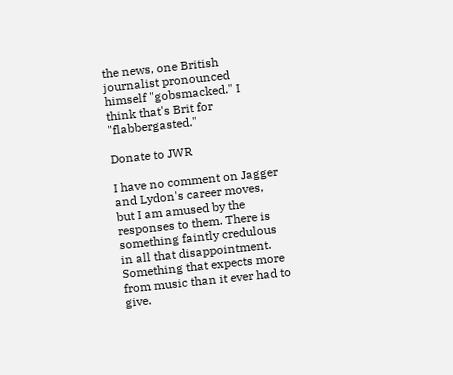the news, one British journalist pronounced himself "gobsmacked." I think that's Brit for "flabbergasted."

Donate to JWR

I have no comment on Jagger and Lydon's career moves, but I am amused by the responses to them. There is something faintly credulous in all that disappointment. Something that expects more from music than it ever had to give.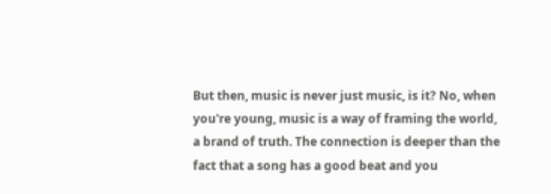But then, music is never just music, is it? No, when you're young, music is a way of framing the world, a brand of truth. The connection is deeper than the fact that a song has a good beat and you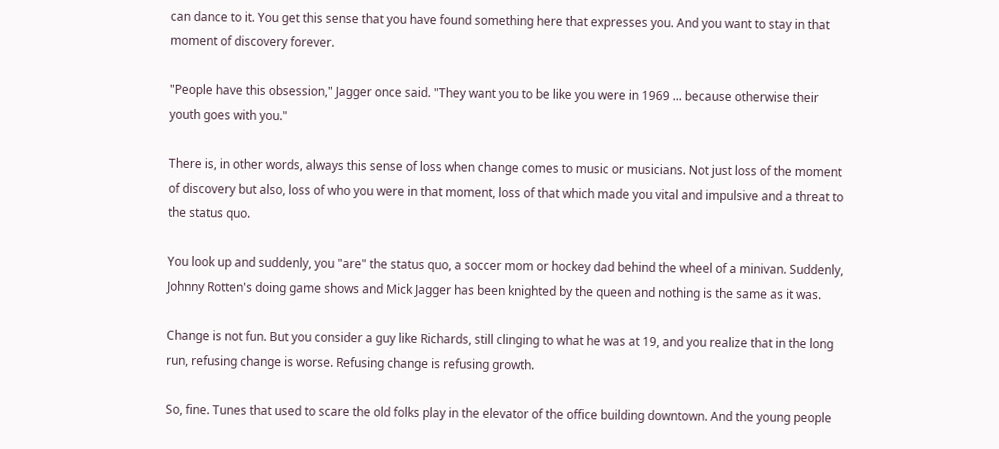can dance to it. You get this sense that you have found something here that expresses you. And you want to stay in that moment of discovery forever.

"People have this obsession," Jagger once said. "They want you to be like you were in 1969 ... because otherwise their youth goes with you."

There is, in other words, always this sense of loss when change comes to music or musicians. Not just loss of the moment of discovery but also, loss of who you were in that moment, loss of that which made you vital and impulsive and a threat to the status quo.

You look up and suddenly, you "are" the status quo, a soccer mom or hockey dad behind the wheel of a minivan. Suddenly, Johnny Rotten's doing game shows and Mick Jagger has been knighted by the queen and nothing is the same as it was.

Change is not fun. But you consider a guy like Richards, still clinging to what he was at 19, and you realize that in the long run, refusing change is worse. Refusing change is refusing growth.

So, fine. Tunes that used to scare the old folks play in the elevator of the office building downtown. And the young people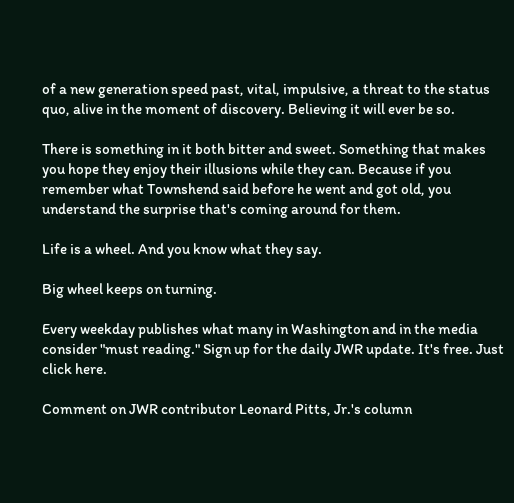of a new generation speed past, vital, impulsive, a threat to the status quo, alive in the moment of discovery. Believing it will ever be so.

There is something in it both bitter and sweet. Something that makes you hope they enjoy their illusions while they can. Because if you remember what Townshend said before he went and got old, you understand the surprise that's coming around for them.

Life is a wheel. And you know what they say.

Big wheel keeps on turning.

Every weekday publishes what many in Washington and in the media consider "must reading." Sign up for the daily JWR update. It's free. Just click here.

Comment on JWR contributor Leonard Pitts, Jr.'s column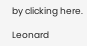by clicking here.

Leonard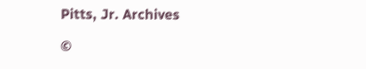Pitts, Jr. Archives

©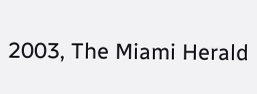2003, The Miami Herald